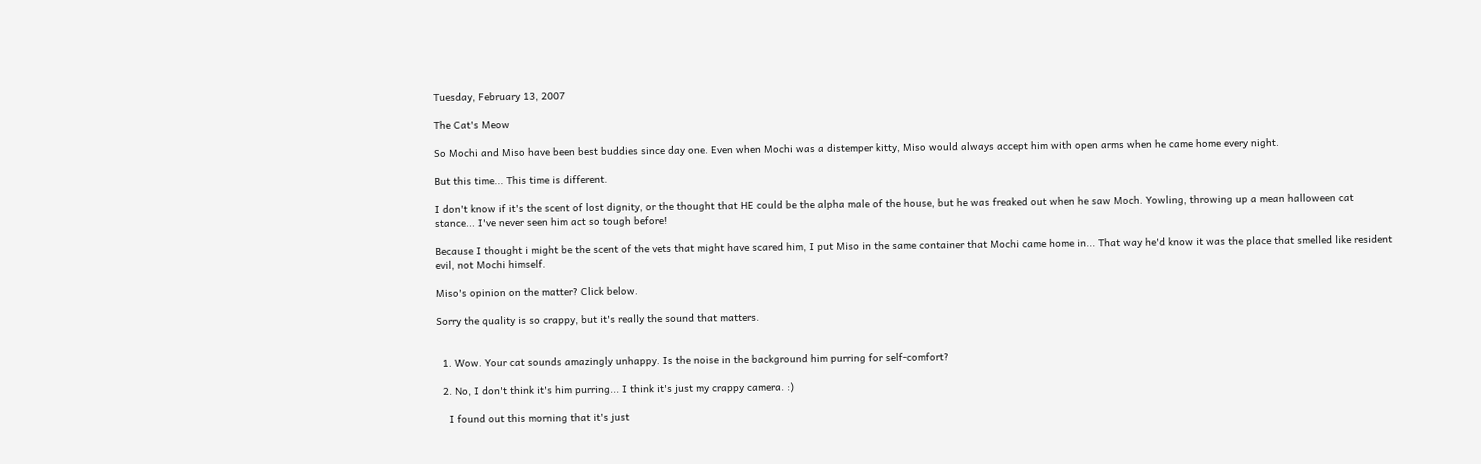Tuesday, February 13, 2007

The Cat's Meow

So Mochi and Miso have been best buddies since day one. Even when Mochi was a distemper kitty, Miso would always accept him with open arms when he came home every night.

But this time... This time is different.

I don't know if it's the scent of lost dignity, or the thought that HE could be the alpha male of the house, but he was freaked out when he saw Moch. Yowling, throwing up a mean halloween cat stance... I've never seen him act so tough before!

Because I thought i might be the scent of the vets that might have scared him, I put Miso in the same container that Mochi came home in... That way he'd know it was the place that smelled like resident evil, not Mochi himself.

Miso's opinion on the matter? Click below.

Sorry the quality is so crappy, but it's really the sound that matters.


  1. Wow. Your cat sounds amazingly unhappy. Is the noise in the background him purring for self-comfort?

  2. No, I don't think it's him purring... I think it's just my crappy camera. :)

    I found out this morning that it's just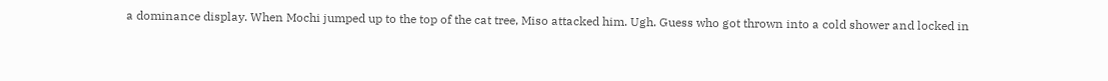a dominance display. When Mochi jumped up to the top of the cat tree, Miso attacked him. Ugh. Guess who got thrown into a cold shower and locked in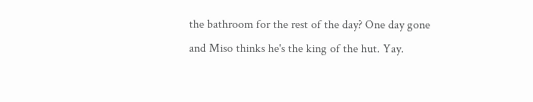the bathroom for the rest of the day? One day gone and Miso thinks he's the king of the hut. Yay.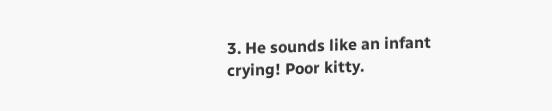3. He sounds like an infant crying! Poor kitty.